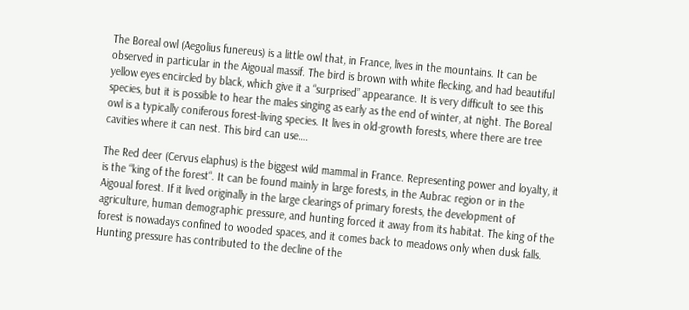The Boreal owl (Aegolius funereus) is a little owl that, in France, lives in the mountains. It can be observed in particular in the Aigoual massif. The bird is brown with white flecking, and had beautiful yellow eyes encircled by black, which give it a “surprised” appearance. It is very difficult to see this species, but it is possible to hear the males singing as early as the end of winter, at night. The Boreal owl is a typically coniferous forest-living species. It lives in old-growth forests, where there are tree cavities where it can nest. This bird can use….

The Red deer (Cervus elaphus) is the biggest wild mammal in France. Representing power and loyalty, it is the “king of the forest“. It can be found mainly in large forests, in the Aubrac region or in the Aigoual forest. If it lived originally in the large clearings of primary forests, the development of agriculture, human demographic pressure, and hunting forced it away from its habitat. The king of the forest is nowadays confined to wooded spaces, and it comes back to meadows only when dusk falls. Hunting pressure has contributed to the decline of the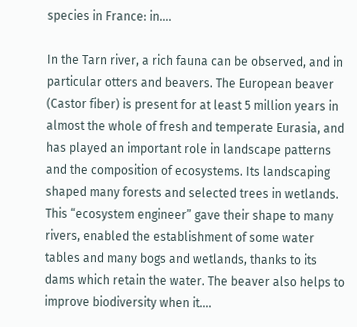species in France: in….

In the Tarn river, a rich fauna can be observed, and in particular otters and beavers. The European beaver (Castor fiber) is present for at least 5 million years in almost the whole of fresh and temperate Eurasia, and has played an important role in landscape patterns and the composition of ecosystems. Its landscaping shaped many forests and selected trees in wetlands. This “ecosystem engineer” gave their shape to many rivers, enabled the establishment of some water tables and many bogs and wetlands, thanks to its dams which retain the water. The beaver also helps to improve biodiversity when it….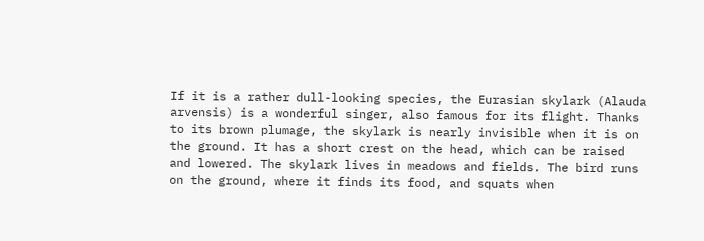If it is a rather dull-looking species, the Eurasian skylark (Alauda arvensis) is a wonderful singer, also famous for its flight. Thanks to its brown plumage, the skylark is nearly invisible when it is on the ground. It has a short crest on the head, which can be raised and lowered. The skylark lives in meadows and fields. The bird runs on the ground, where it finds its food, and squats when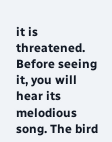it is threatened. Before seeing it, you will hear its melodious song. The bird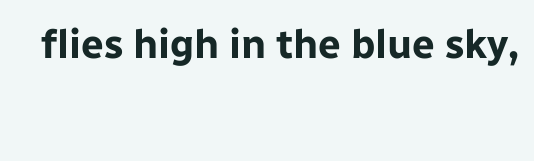flies high in the blue sky,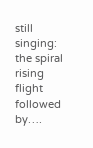still singing: the spiral rising flight followed by….